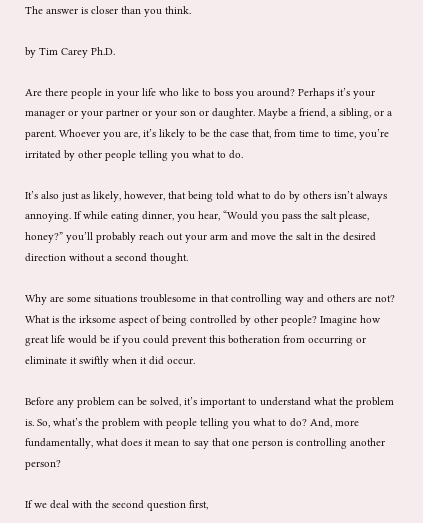The answer is closer than you think.

by Tim Carey Ph.D.

Are there people in your life who like to boss you around? Perhaps it’s your manager or your partner or your son or daughter. Maybe a friend, a sibling, or a parent. Whoever you are, it’s likely to be the case that, from time to time, you’re irritated by other people telling you what to do.

It’s also just as likely, however, that being told what to do by others isn’t always annoying. If while eating dinner, you hear, “Would you pass the salt please, honey?” you’ll probably reach out your arm and move the salt in the desired direction without a second thought.

Why are some situations troublesome in that controlling way and others are not? What is the irksome aspect of being controlled by other people? Imagine how great life would be if you could prevent this botheration from occurring or eliminate it swiftly when it did occur.

Before any problem can be solved, it’s important to understand what the problem is. So, what’s the problem with people telling you what to do? And, more fundamentally, what does it mean to say that one person is controlling another person?

If we deal with the second question first,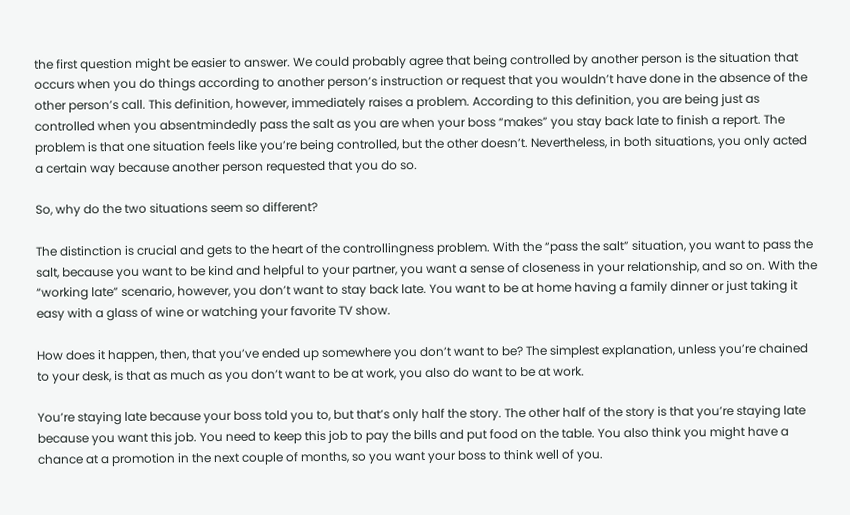the first question might be easier to answer. We could probably agree that being controlled by another person is the situation that occurs when you do things according to another person’s instruction or request that you wouldn’t have done in the absence of the other person’s call. This definition, however, immediately raises a problem. According to this definition, you are being just as controlled when you absentmindedly pass the salt as you are when your boss “makes” you stay back late to finish a report. The problem is that one situation feels like you’re being controlled, but the other doesn’t. Nevertheless, in both situations, you only acted a certain way because another person requested that you do so.

So, why do the two situations seem so different?

The distinction is crucial and gets to the heart of the controllingness problem. With the “pass the salt” situation, you want to pass the salt, because you want to be kind and helpful to your partner, you want a sense of closeness in your relationship, and so on. With the “working late” scenario, however, you don’t want to stay back late. You want to be at home having a family dinner or just taking it easy with a glass of wine or watching your favorite TV show.

How does it happen, then, that you’ve ended up somewhere you don’t want to be? The simplest explanation, unless you’re chained to your desk, is that as much as you don’t want to be at work, you also do want to be at work.

You’re staying late because your boss told you to, but that’s only half the story. The other half of the story is that you’re staying late because you want this job. You need to keep this job to pay the bills and put food on the table. You also think you might have a chance at a promotion in the next couple of months, so you want your boss to think well of you.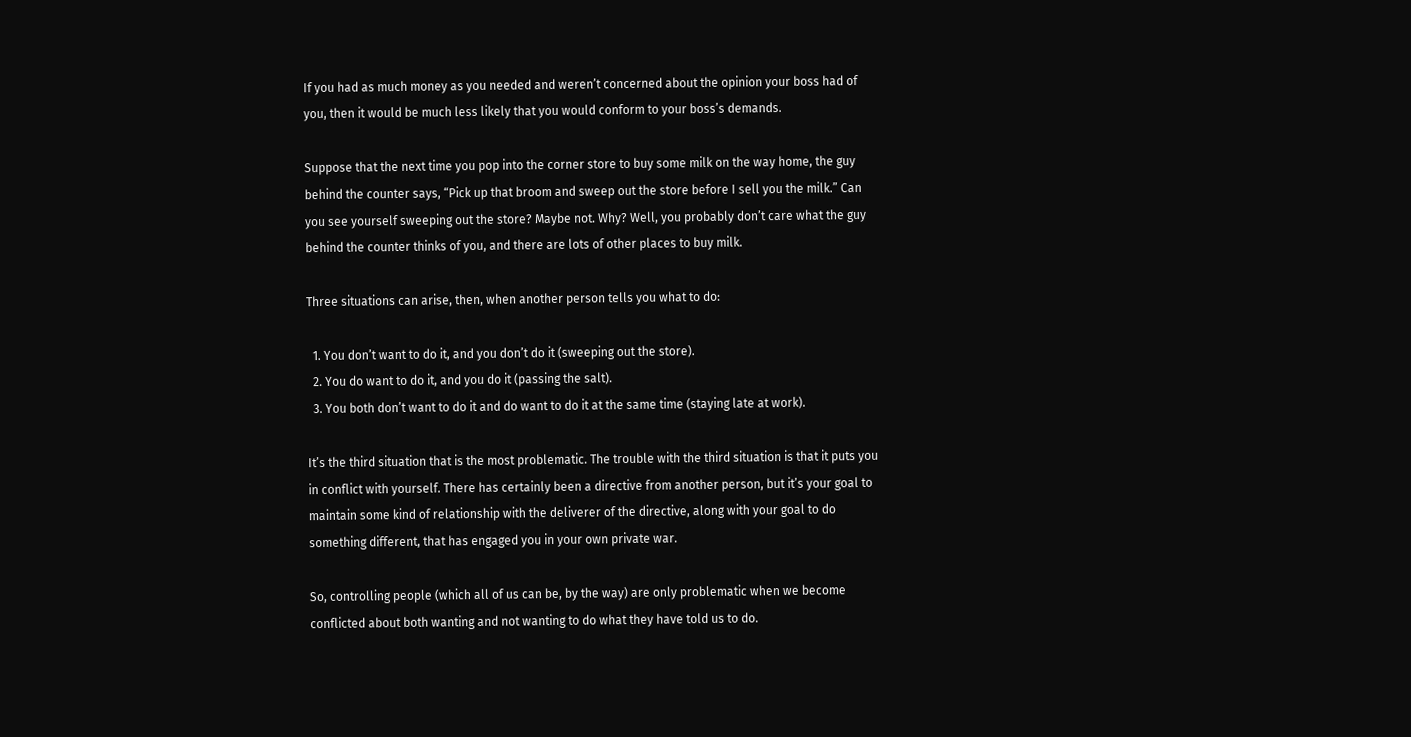If you had as much money as you needed and weren’t concerned about the opinion your boss had of you, then it would be much less likely that you would conform to your boss’s demands.

Suppose that the next time you pop into the corner store to buy some milk on the way home, the guy behind the counter says, “Pick up that broom and sweep out the store before I sell you the milk.” Can you see yourself sweeping out the store? Maybe not. Why? Well, you probably don’t care what the guy behind the counter thinks of you, and there are lots of other places to buy milk.

Three situations can arise, then, when another person tells you what to do:

  1. You don’t want to do it, and you don’t do it (sweeping out the store).
  2. You do want to do it, and you do it (passing the salt).
  3. You both don’t want to do it and do want to do it at the same time (staying late at work).

It’s the third situation that is the most problematic. The trouble with the third situation is that it puts you in conflict with yourself. There has certainly been a directive from another person, but it’s your goal to maintain some kind of relationship with the deliverer of the directive, along with your goal to do something different, that has engaged you in your own private war.

So, controlling people (which all of us can be, by the way) are only problematic when we become conflicted about both wanting and not wanting to do what they have told us to do.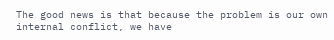The good news is that because the problem is our own internal conflict, we have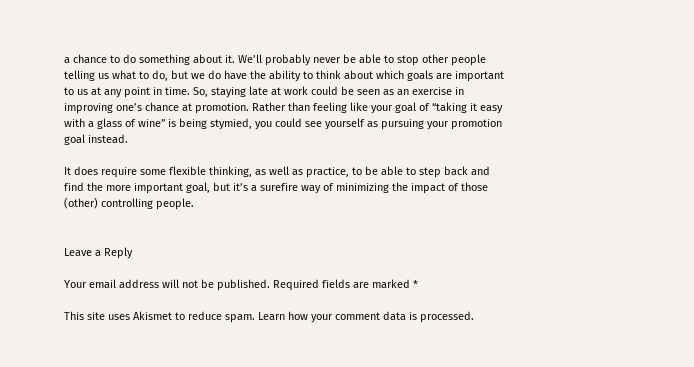a chance to do something about it. We’ll probably never be able to stop other people telling us what to do, but we do have the ability to think about which goals are important to us at any point in time. So, staying late at work could be seen as an exercise in improving one’s chance at promotion. Rather than feeling like your goal of “taking it easy with a glass of wine” is being stymied, you could see yourself as pursuing your promotion goal instead.

It does require some flexible thinking, as well as practice, to be able to step back and find the more important goal, but it’s a surefire way of minimizing the impact of those (other) controlling people.


Leave a Reply

Your email address will not be published. Required fields are marked *

This site uses Akismet to reduce spam. Learn how your comment data is processed.